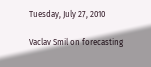Tuesday, July 27, 2010

Vaclav Smil on forecasting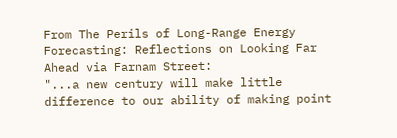From The Perils of Long-Range Energy Forecasting: Reflections on Looking Far Ahead via Farnam Street:
"...a new century will make little difference to our ability of making point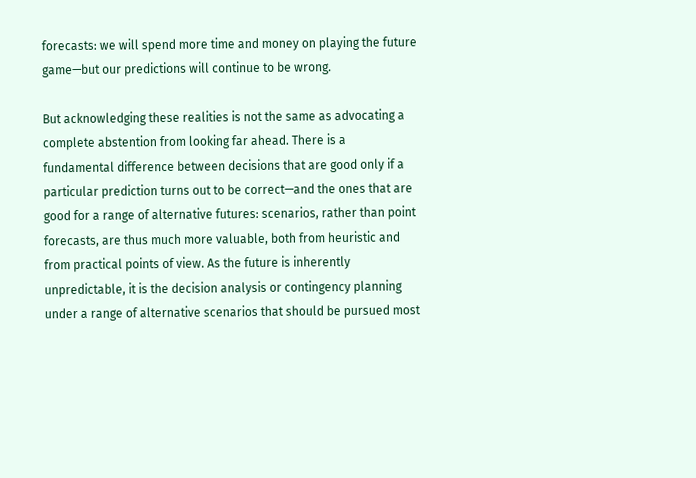forecasts: we will spend more time and money on playing the future game—but our predictions will continue to be wrong.

But acknowledging these realities is not the same as advocating a complete abstention from looking far ahead. There is a fundamental difference between decisions that are good only if a particular prediction turns out to be correct—and the ones that are good for a range of alternative futures: scenarios, rather than point forecasts, are thus much more valuable, both from heuristic and from practical points of view. As the future is inherently unpredictable, it is the decision analysis or contingency planning under a range of alternative scenarios that should be pursued most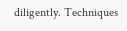diligently. Techniques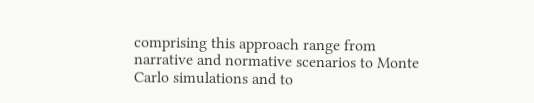comprising this approach range from narrative and normative scenarios to Monte Carlo simulations and to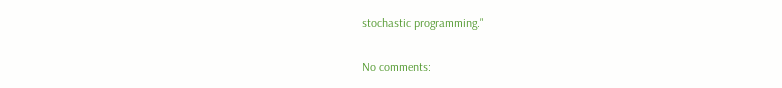stochastic programming."

No comments: